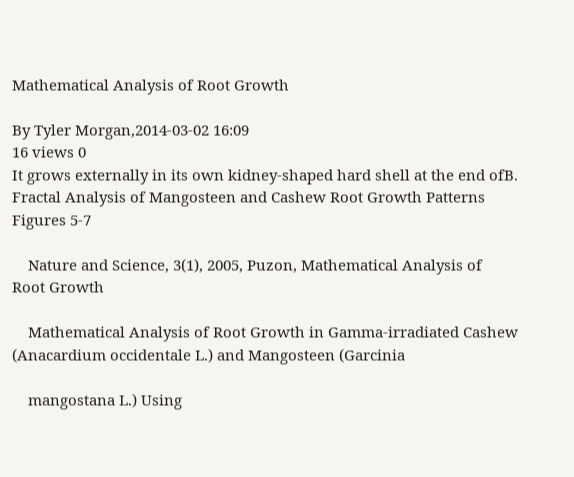Mathematical Analysis of Root Growth

By Tyler Morgan,2014-03-02 16:09
16 views 0
It grows externally in its own kidney-shaped hard shell at the end ofB. Fractal Analysis of Mangosteen and Cashew Root Growth Patterns Figures 5-7

    Nature and Science, 3(1), 2005, Puzon, Mathematical Analysis of Root Growth

    Mathematical Analysis of Root Growth in Gamma-irradiated Cashew (Anacardium occidentale L.) and Mangosteen (Garcinia

    mangostana L.) Using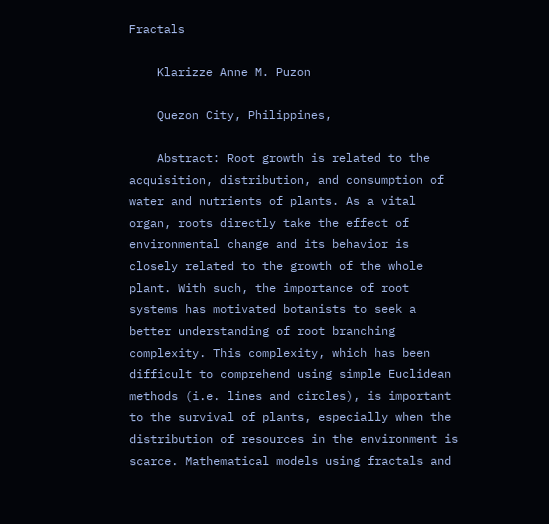Fractals

    Klarizze Anne M. Puzon

    Quezon City, Philippines,

    Abstract: Root growth is related to the acquisition, distribution, and consumption of water and nutrients of plants. As a vital organ, roots directly take the effect of environmental change and its behavior is closely related to the growth of the whole plant. With such, the importance of root systems has motivated botanists to seek a better understanding of root branching complexity. This complexity, which has been difficult to comprehend using simple Euclidean methods (i.e. lines and circles), is important to the survival of plants, especially when the distribution of resources in the environment is scarce. Mathematical models using fractals and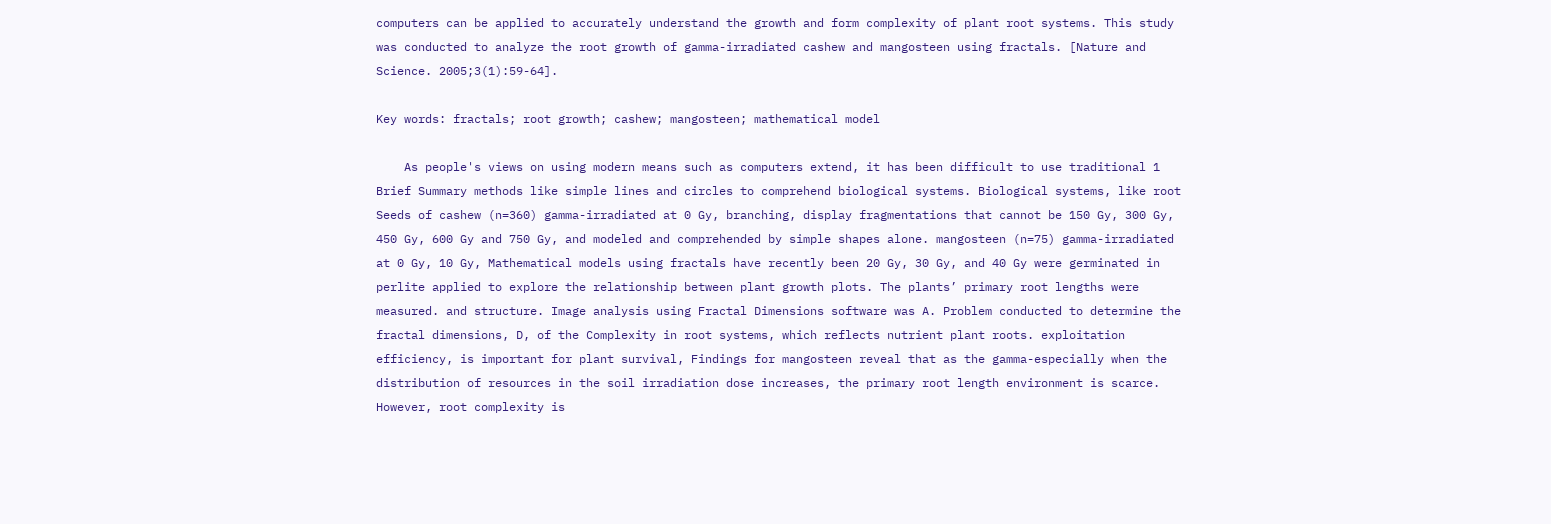computers can be applied to accurately understand the growth and form complexity of plant root systems. This study was conducted to analyze the root growth of gamma-irradiated cashew and mangosteen using fractals. [Nature and Science. 2005;3(1):59-64].

Key words: fractals; root growth; cashew; mangosteen; mathematical model

    As people's views on using modern means such as computers extend, it has been difficult to use traditional 1 Brief Summary methods like simple lines and circles to comprehend biological systems. Biological systems, like root Seeds of cashew (n=360) gamma-irradiated at 0 Gy, branching, display fragmentations that cannot be 150 Gy, 300 Gy, 450 Gy, 600 Gy and 750 Gy, and modeled and comprehended by simple shapes alone. mangosteen (n=75) gamma-irradiated at 0 Gy, 10 Gy, Mathematical models using fractals have recently been 20 Gy, 30 Gy, and 40 Gy were germinated in perlite applied to explore the relationship between plant growth plots. The plants’ primary root lengths were measured. and structure. Image analysis using Fractal Dimensions software was A. Problem conducted to determine the fractal dimensions, D, of the Complexity in root systems, which reflects nutrient plant roots. exploitation efficiency, is important for plant survival, Findings for mangosteen reveal that as the gamma-especially when the distribution of resources in the soil irradiation dose increases, the primary root length environment is scarce. However, root complexity is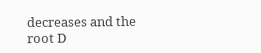decreases and the root D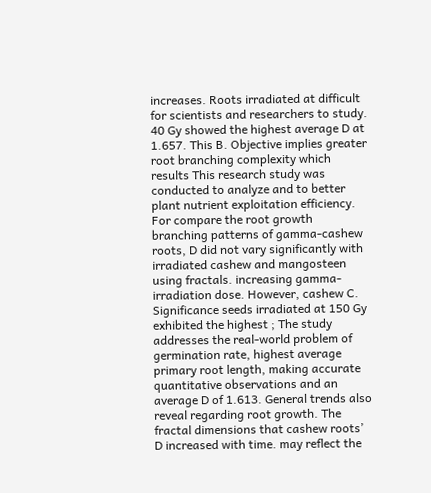increases. Roots irradiated at difficult for scientists and researchers to study. 40 Gy showed the highest average D at 1.657. This B. Objective implies greater root branching complexity which results This research study was conducted to analyze and to better plant nutrient exploitation efficiency. For compare the root growth branching patterns of gamma-cashew roots, D did not vary significantly with irradiated cashew and mangosteen using fractals. increasing gamma-irradiation dose. However, cashew C. Significance seeds irradiated at 150 Gy exhibited the highest ; The study addresses the real-world problem of germination rate, highest average primary root length, making accurate quantitative observations and an average D of 1.613. General trends also reveal regarding root growth. The fractal dimensions that cashew roots’ D increased with time. may reflect the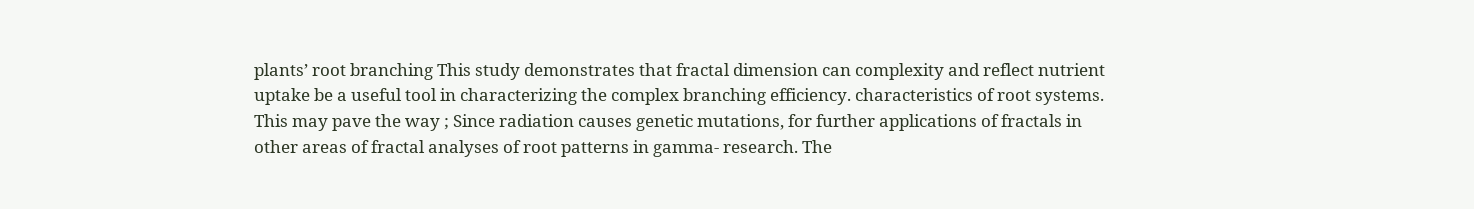plants’ root branching This study demonstrates that fractal dimension can complexity and reflect nutrient uptake be a useful tool in characterizing the complex branching efficiency. characteristics of root systems. This may pave the way ; Since radiation causes genetic mutations, for further applications of fractals in other areas of fractal analyses of root patterns in gamma- research. The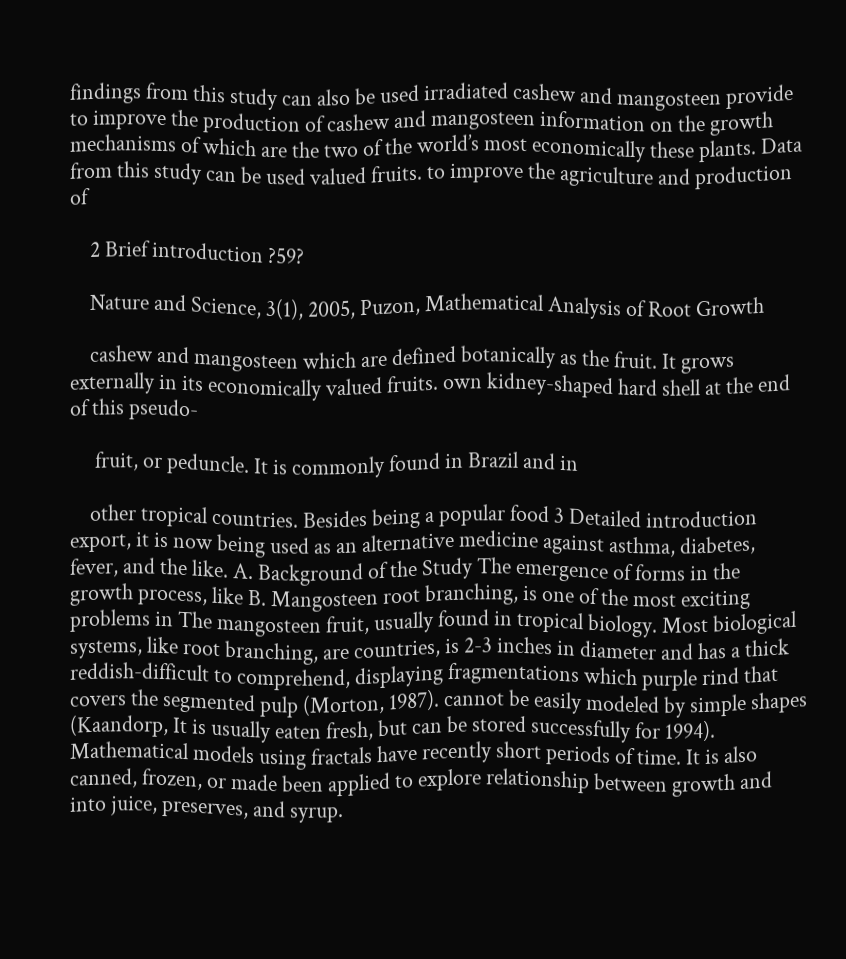findings from this study can also be used irradiated cashew and mangosteen provide to improve the production of cashew and mangosteen information on the growth mechanisms of which are the two of the world’s most economically these plants. Data from this study can be used valued fruits. to improve the agriculture and production of

    2 Brief introduction ?59?

    Nature and Science, 3(1), 2005, Puzon, Mathematical Analysis of Root Growth

    cashew and mangosteen which are defined botanically as the fruit. It grows externally in its economically valued fruits. own kidney-shaped hard shell at the end of this pseudo-

     fruit, or peduncle. It is commonly found in Brazil and in

    other tropical countries. Besides being a popular food 3 Detailed introduction export, it is now being used as an alternative medicine against asthma, diabetes, fever, and the like. A. Background of the Study The emergence of forms in the growth process, like B. Mangosteen root branching, is one of the most exciting problems in The mangosteen fruit, usually found in tropical biology. Most biological systems, like root branching, are countries, is 2-3 inches in diameter and has a thick reddish-difficult to comprehend, displaying fragmentations which purple rind that covers the segmented pulp (Morton, 1987). cannot be easily modeled by simple shapes (Kaandorp, It is usually eaten fresh, but can be stored successfully for 1994). Mathematical models using fractals have recently short periods of time. It is also canned, frozen, or made been applied to explore relationship between growth and into juice, preserves, and syrup.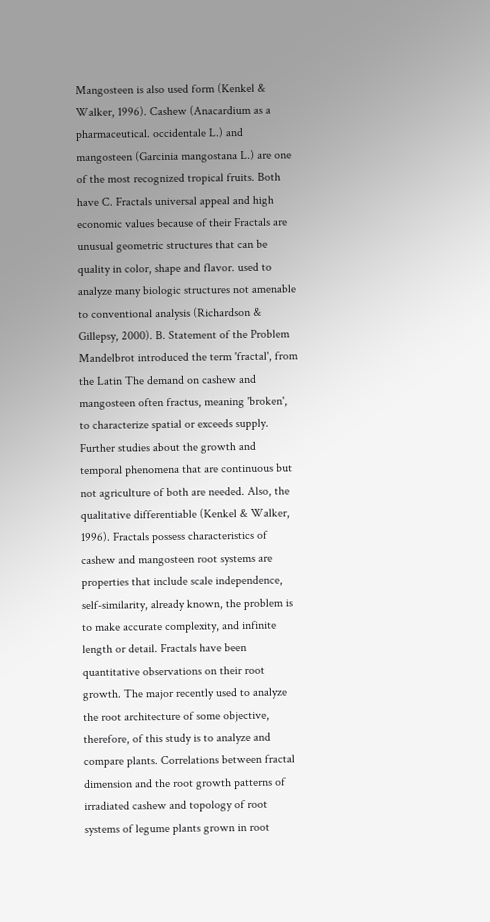Mangosteen is also used form (Kenkel & Walker, 1996). Cashew (Anacardium as a pharmaceutical. occidentale L.) and mangosteen (Garcinia mangostana L.) are one of the most recognized tropical fruits. Both have C. Fractals universal appeal and high economic values because of their Fractals are unusual geometric structures that can be quality in color, shape and flavor. used to analyze many biologic structures not amenable to conventional analysis (Richardson & Gillepsy, 2000). B. Statement of the Problem Mandelbrot introduced the term 'fractal', from the Latin The demand on cashew and mangosteen often fractus, meaning 'broken', to characterize spatial or exceeds supply. Further studies about the growth and temporal phenomena that are continuous but not agriculture of both are needed. Also, the qualitative differentiable (Kenkel & Walker, 1996). Fractals possess characteristics of cashew and mangosteen root systems are properties that include scale independence, self-similarity, already known, the problem is to make accurate complexity, and infinite length or detail. Fractals have been quantitative observations on their root growth. The major recently used to analyze the root architecture of some objective, therefore, of this study is to analyze and compare plants. Correlations between fractal dimension and the root growth patterns of irradiated cashew and topology of root systems of legume plants grown in root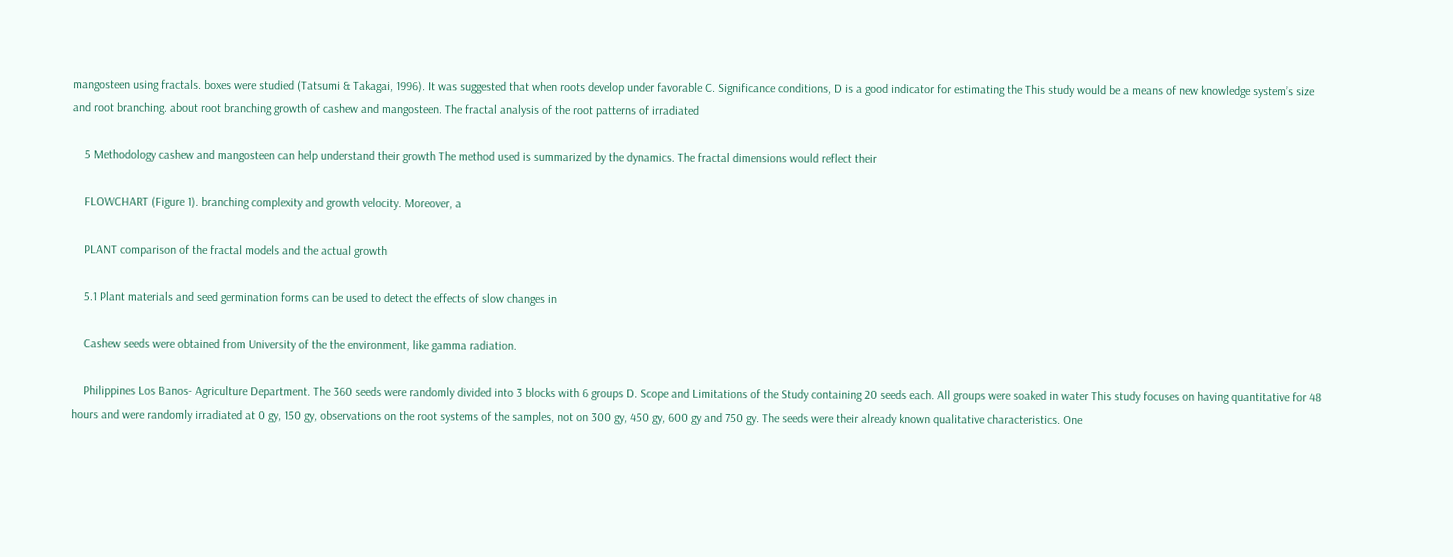mangosteen using fractals. boxes were studied (Tatsumi & Takagai, 1996). It was suggested that when roots develop under favorable C. Significance conditions, D is a good indicator for estimating the This study would be a means of new knowledge system’s size and root branching. about root branching growth of cashew and mangosteen. The fractal analysis of the root patterns of irradiated

    5 Methodology cashew and mangosteen can help understand their growth The method used is summarized by the dynamics. The fractal dimensions would reflect their

    FLOWCHART (Figure 1). branching complexity and growth velocity. Moreover, a

    PLANT comparison of the fractal models and the actual growth

    5.1 Plant materials and seed germination forms can be used to detect the effects of slow changes in

    Cashew seeds were obtained from University of the the environment, like gamma radiation.

    Philippines Los Banos- Agriculture Department. The 360 seeds were randomly divided into 3 blocks with 6 groups D. Scope and Limitations of the Study containing 20 seeds each. All groups were soaked in water This study focuses on having quantitative for 48 hours and were randomly irradiated at 0 gy, 150 gy, observations on the root systems of the samples, not on 300 gy, 450 gy, 600 gy and 750 gy. The seeds were their already known qualitative characteristics. One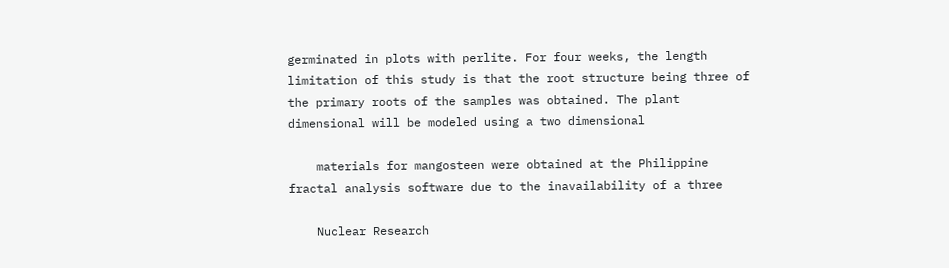germinated in plots with perlite. For four weeks, the length limitation of this study is that the root structure being three of the primary roots of the samples was obtained. The plant dimensional will be modeled using a two dimensional

    materials for mangosteen were obtained at the Philippine fractal analysis software due to the inavailability of a three

    Nuclear Research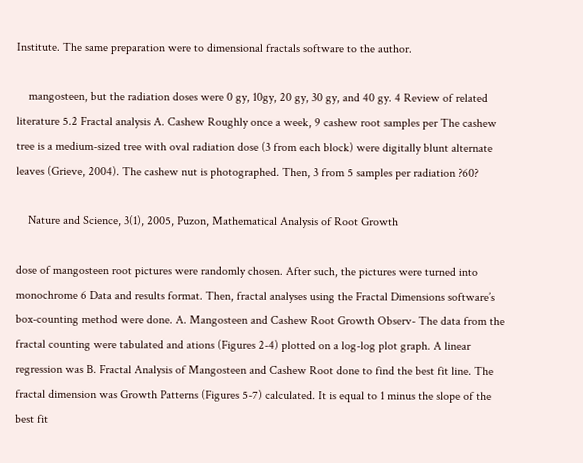Institute. The same preparation were to dimensional fractals software to the author.

    mangosteen, but the radiation doses were 0 gy, 10gy, 20 gy, 30 gy, and 40 gy. 4 Review of related literature 5.2 Fractal analysis A. Cashew Roughly once a week, 9 cashew root samples per The cashew tree is a medium-sized tree with oval radiation dose (3 from each block) were digitally blunt alternate leaves (Grieve, 2004). The cashew nut is photographed. Then, 3 from 5 samples per radiation ?60?

    Nature and Science, 3(1), 2005, Puzon, Mathematical Analysis of Root Growth

dose of mangosteen root pictures were randomly chosen. After such, the pictures were turned into monochrome 6 Data and results format. Then, fractal analyses using the Fractal Dimensions software’s box-counting method were done. A. Mangosteen and Cashew Root Growth Observ- The data from the fractal counting were tabulated and ations (Figures 2-4) plotted on a log-log plot graph. A linear regression was B. Fractal Analysis of Mangosteen and Cashew Root done to find the best fit line. The fractal dimension was Growth Patterns (Figures 5-7) calculated. It is equal to 1 minus the slope of the best fit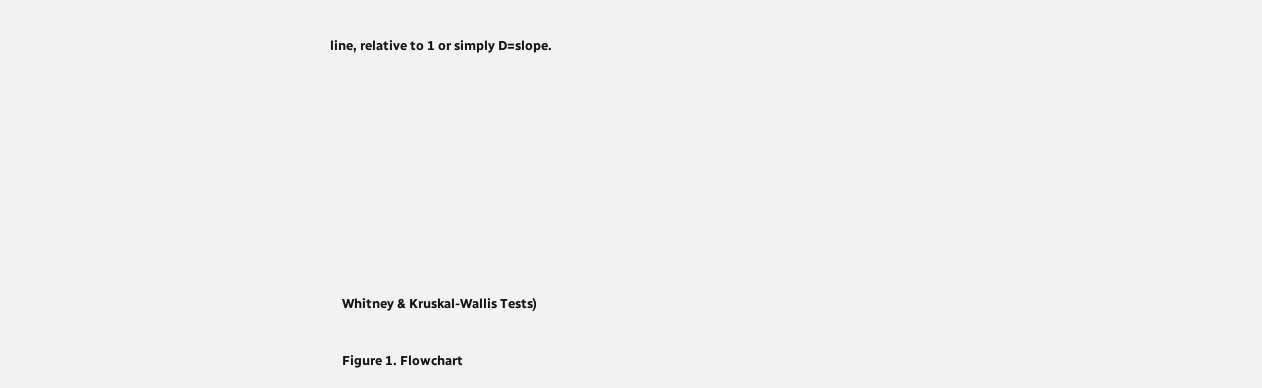line, relative to 1 or simply D=slope.








    Whitney & Kruskal-Wallis Tests)

    Figure 1. Flowchart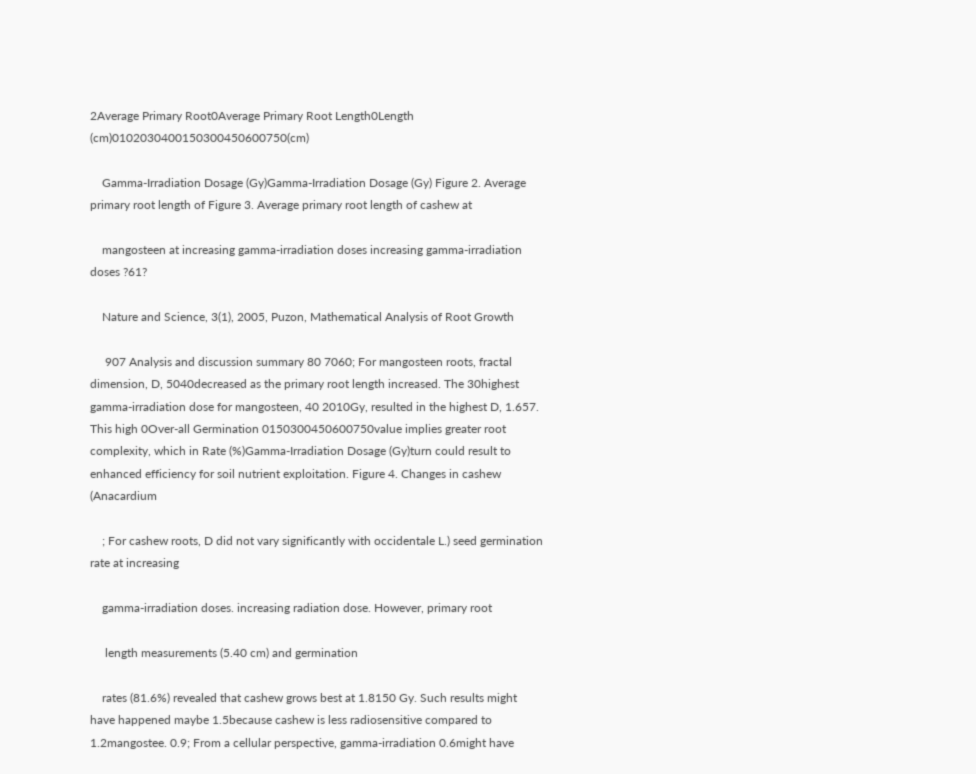2Average Primary Root0Average Primary Root Length0Length (cm)0102030400150300450600750(cm)

    Gamma-Irradiation Dosage (Gy)Gamma-Irradiation Dosage (Gy) Figure 2. Average primary root length of Figure 3. Average primary root length of cashew at

    mangosteen at increasing gamma-irradiation doses increasing gamma-irradiation doses ?61?

    Nature and Science, 3(1), 2005, Puzon, Mathematical Analysis of Root Growth

     907 Analysis and discussion summary 80 7060; For mangosteen roots, fractal dimension, D, 5040decreased as the primary root length increased. The 30highest gamma-irradiation dose for mangosteen, 40 2010Gy, resulted in the highest D, 1.657. This high 0Over-all Germination 0150300450600750value implies greater root complexity, which in Rate (%)Gamma-Irradiation Dosage (Gy)turn could result to enhanced efficiency for soil nutrient exploitation. Figure 4. Changes in cashew (Anacardium

    ; For cashew roots, D did not vary significantly with occidentale L.) seed germination rate at increasing

    gamma-irradiation doses. increasing radiation dose. However, primary root

     length measurements (5.40 cm) and germination

    rates (81.6%) revealed that cashew grows best at 1.8150 Gy. Such results might have happened maybe 1.5because cashew is less radiosensitive compared to 1.2mangostee. 0.9; From a cellular perspective, gamma-irradiation 0.6might have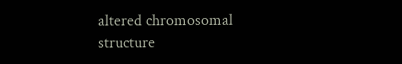altered chromosomal structure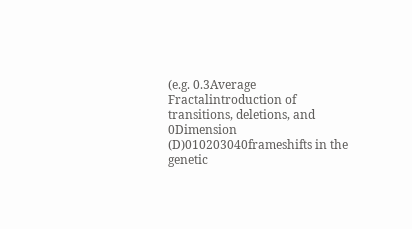(e.g. 0.3Average Fractalintroduction of transitions, deletions, and 0Dimension (D)010203040frameshifts in the genetic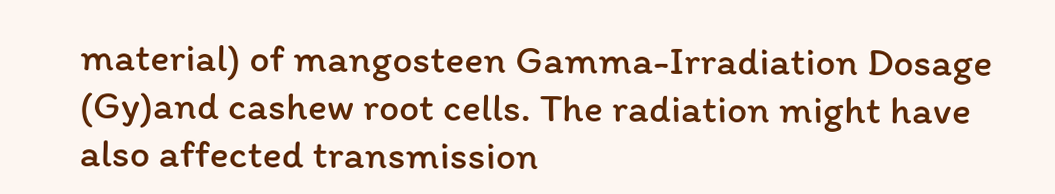material) of mangosteen Gamma-Irradiation Dosage (Gy)and cashew root cells. The radiation might have also affected transmission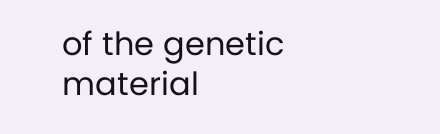of the genetic material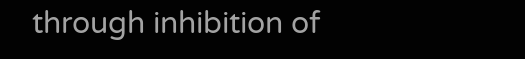through inhibition of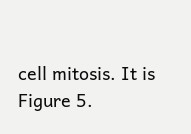cell mitosis. It is Figure 5.